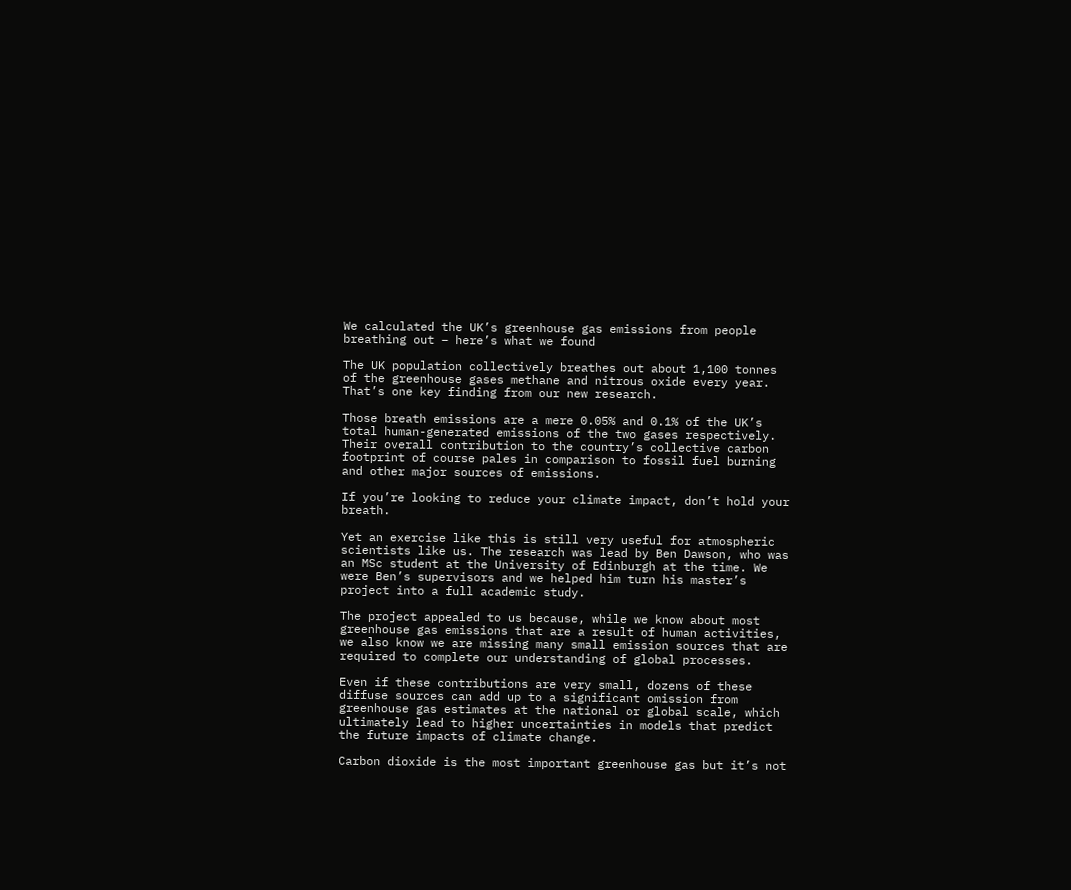We calculated the UK’s greenhouse gas emissions from people breathing out – here’s what we found

The UK population collectively breathes out about 1,100 tonnes of the greenhouse gases methane and nitrous oxide every year. That’s one key finding from our new research.

Those breath emissions are a mere 0.05% and 0.1% of the UK’s total human-generated emissions of the two gases respectively. Their overall contribution to the country’s collective carbon footprint of course pales in comparison to fossil fuel burning and other major sources of emissions.

If you’re looking to reduce your climate impact, don’t hold your breath.

Yet an exercise like this is still very useful for atmospheric scientists like us. The research was lead by Ben Dawson, who was an MSc student at the University of Edinburgh at the time. We were Ben’s supervisors and we helped him turn his master’s project into a full academic study.

The project appealed to us because, while we know about most greenhouse gas emissions that are a result of human activities, we also know we are missing many small emission sources that are required to complete our understanding of global processes.

Even if these contributions are very small, dozens of these diffuse sources can add up to a significant omission from greenhouse gas estimates at the national or global scale, which ultimately lead to higher uncertainties in models that predict the future impacts of climate change.

Carbon dioxide is the most important greenhouse gas but it’s not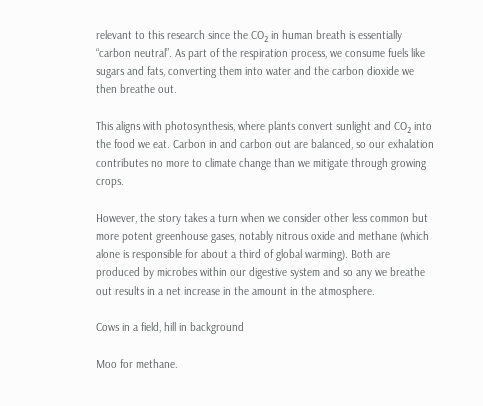relevant to this research since the CO₂ in human breath is essentially “carbon neutral”. As part of the respiration process, we consume fuels like sugars and fats, converting them into water and the carbon dioxide we then breathe out.

This aligns with photosynthesis, where plants convert sunlight and CO₂ into the food we eat. Carbon in and carbon out are balanced, so our exhalation contributes no more to climate change than we mitigate through growing crops.

However, the story takes a turn when we consider other less common but more potent greenhouse gases, notably nitrous oxide and methane (which alone is responsible for about a third of global warming). Both are produced by microbes within our digestive system and so any we breathe out results in a net increase in the amount in the atmosphere.

Cows in a field, hill in background

Moo for methane.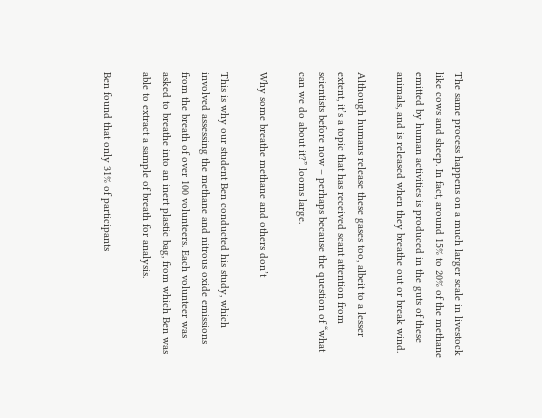The same process happens on a much larger scale in livestock like cows and sheep. In fact, around 15% to 20% of the methane emitted by human activities is produced in the guts of these animals, and is released when they breathe out or break wind.

Although humans release these gases too, albeit to a lesser extent, it’s a topic that has received scant attention from scientists before now – perhaps because the question of “what can we do about it?” looms large.

Why some breathe methane and others don’t

This is why our student Ben conducted his study, which involved assessing the methane and nitrous oxide emissions from the breath of over 100 volunteers. Each volunteer was asked to breathe into an inert plastic bag, from which Ben was able to extract a sample of breath for analysis.

Ben found that only 31% of participants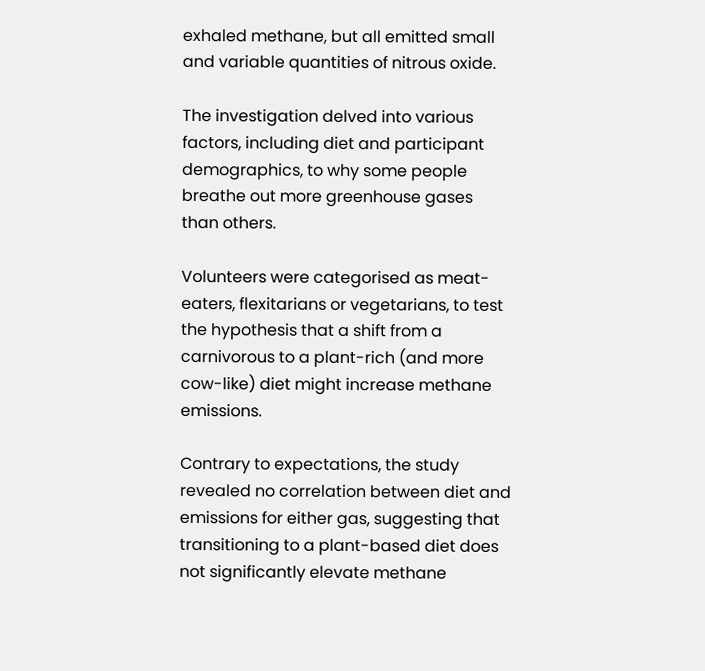exhaled methane, but all emitted small and variable quantities of nitrous oxide.

The investigation delved into various factors, including diet and participant demographics, to why some people breathe out more greenhouse gases than others.

Volunteers were categorised as meat-eaters, flexitarians or vegetarians, to test the hypothesis that a shift from a carnivorous to a plant-rich (and more cow-like) diet might increase methane emissions.

Contrary to expectations, the study revealed no correlation between diet and emissions for either gas, suggesting that transitioning to a plant-based diet does not significantly elevate methane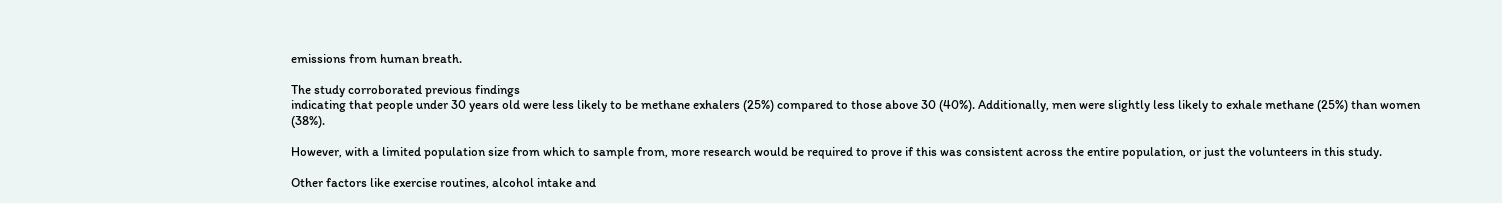emissions from human breath.

The study corroborated previous findings
indicating that people under 30 years old were less likely to be methane exhalers (25%) compared to those above 30 (40%). Additionally, men were slightly less likely to exhale methane (25%) than women (38%).

However, with a limited population size from which to sample from, more research would be required to prove if this was consistent across the entire population, or just the volunteers in this study.

Other factors like exercise routines, alcohol intake and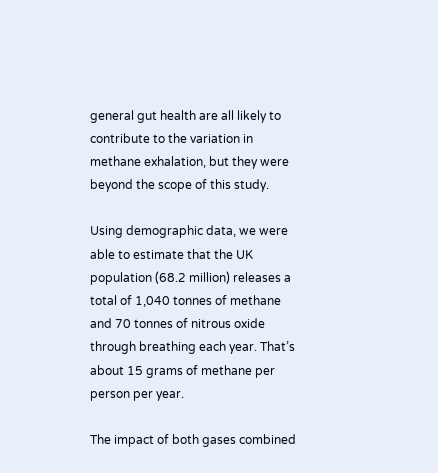general gut health are all likely to contribute to the variation in methane exhalation, but they were beyond the scope of this study.

Using demographic data, we were able to estimate that the UK population (68.2 million) releases a total of 1,040 tonnes of methane and 70 tonnes of nitrous oxide through breathing each year. That’s about 15 grams of methane per person per year.

The impact of both gases combined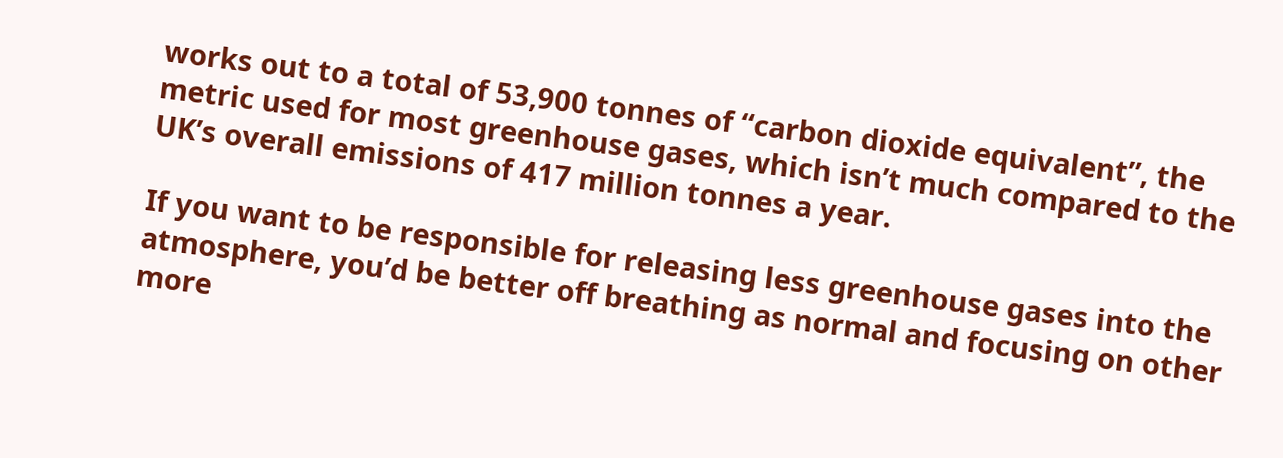works out to a total of 53,900 tonnes of “carbon dioxide equivalent”, the metric used for most greenhouse gases, which isn’t much compared to the UK’s overall emissions of 417 million tonnes a year.

If you want to be responsible for releasing less greenhouse gases into the atmosphere, you’d be better off breathing as normal and focusing on other more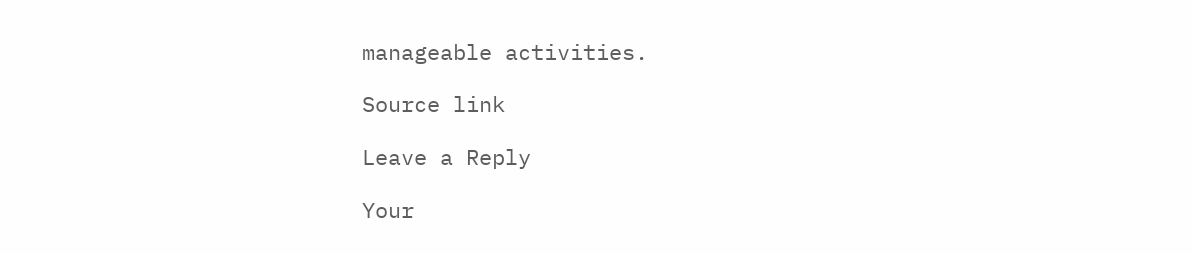manageable activities.

Source link

Leave a Reply

Your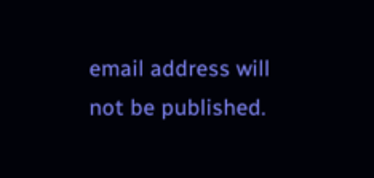email address will not be published.